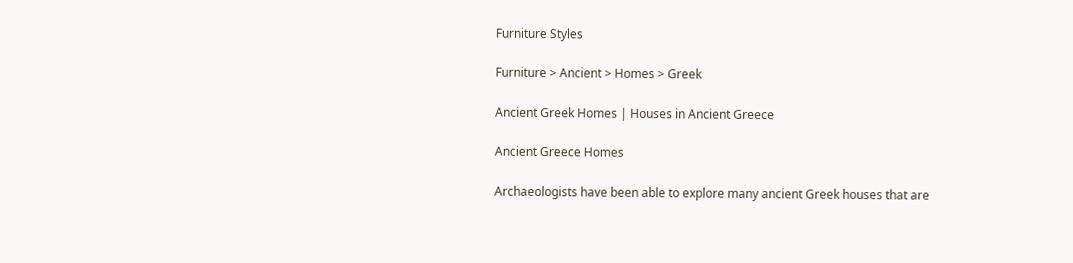Furniture Styles

Furniture > Ancient > Homes > Greek

Ancient Greek Homes | Houses in Ancient Greece

Ancient Greece Homes

Archaeologists have been able to explore many ancient Greek houses that are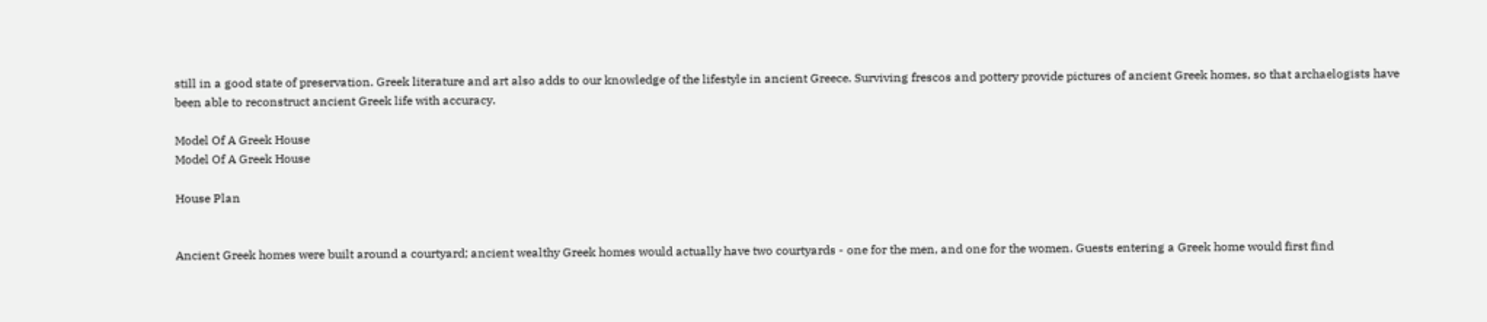still in a good state of preservation. Greek literature and art also adds to our knowledge of the lifestyle in ancient Greece. Surviving frescos and pottery provide pictures of ancient Greek homes, so that archaelogists have been able to reconstruct ancient Greek life with accuracy.

Model Of A Greek House
Model Of A Greek House

House Plan


Ancient Greek homes were built around a courtyard; ancient wealthy Greek homes would actually have two courtyards - one for the men, and one for the women. Guests entering a Greek home would first find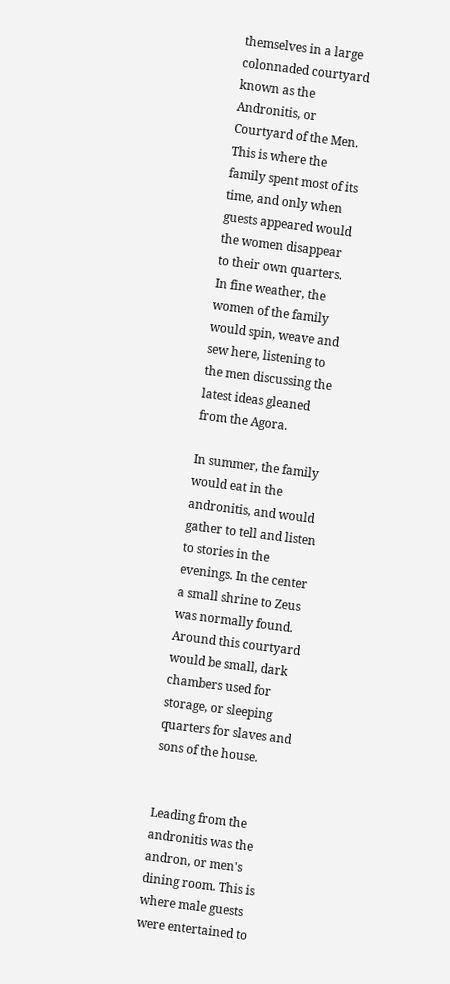themselves in a large colonnaded courtyard known as the Andronitis, or Courtyard of the Men. This is where the family spent most of its time, and only when guests appeared would the women disappear to their own quarters. In fine weather, the women of the family would spin, weave and sew here, listening to the men discussing the latest ideas gleaned from the Agora.

In summer, the family would eat in the andronitis, and would gather to tell and listen to stories in the evenings. In the center a small shrine to Zeus was normally found. Around this courtyard would be small, dark chambers used for storage, or sleeping quarters for slaves and sons of the house.


Leading from the andronitis was the andron, or men's dining room. This is where male guests were entertained to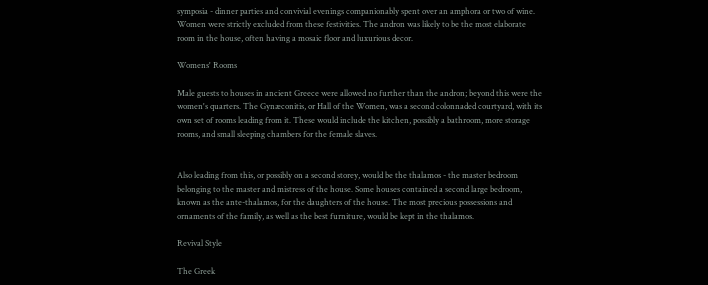symposia - dinner parties and convivial evenings companionably spent over an amphora or two of wine. Women were strictly excluded from these festivities. The andron was likely to be the most elaborate room in the house, often having a mosaic floor and luxurious decor.

Womens' Rooms

Male guests to houses in ancient Greece were allowed no further than the andron; beyond this were the women's quarters. The Gynæconitis, or Hall of the Women, was a second colonnaded courtyard, with its own set of rooms leading from it. These would include the kitchen, possibly a bathroom, more storage rooms, and small sleeping chambers for the female slaves.


Also leading from this, or possibly on a second storey, would be the thalamos - the master bedroom belonging to the master and mistress of the house. Some houses contained a second large bedroom, known as the ante-thalamos, for the daughters of the house. The most precious possessions and ornaments of the family, as well as the best furniture, would be kept in the thalamos.

Revival Style

The Greek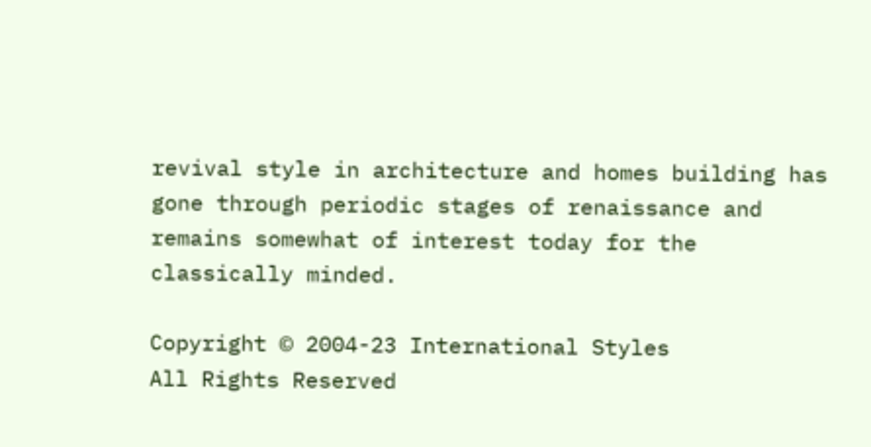revival style in architecture and homes building has gone through periodic stages of renaissance and remains somewhat of interest today for the classically minded.

Copyright © 2004-23 International Styles
All Rights Reserved